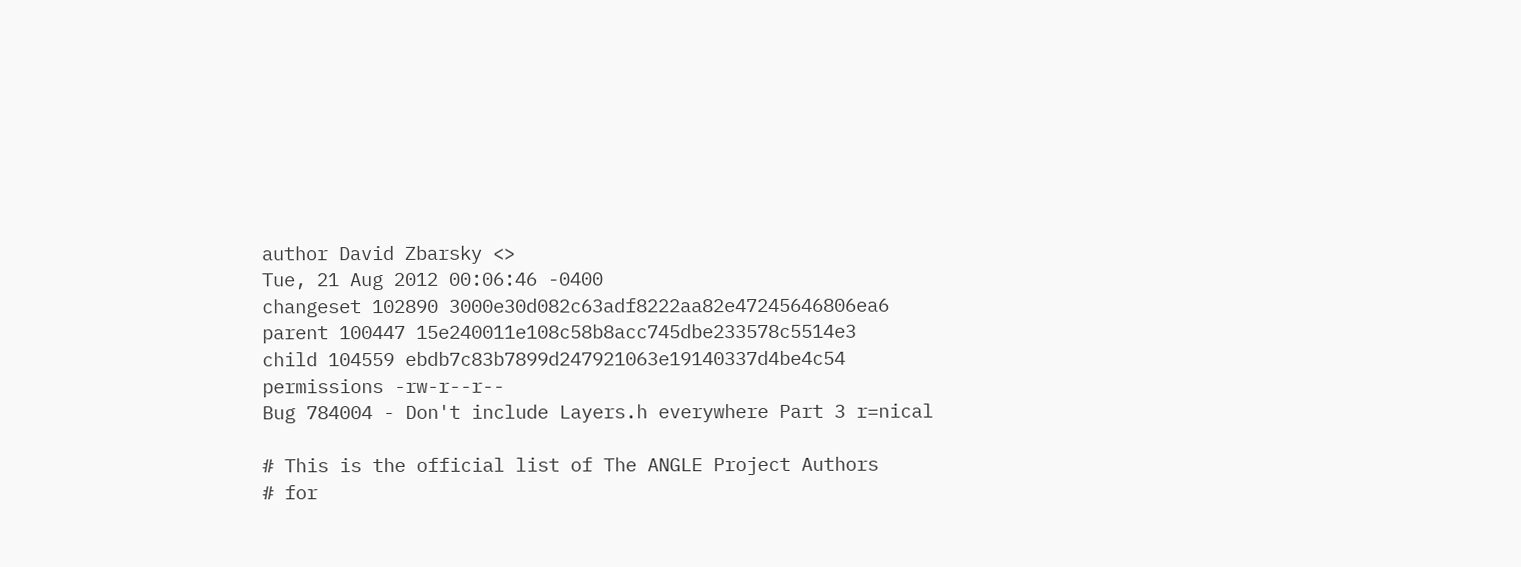author David Zbarsky <>
Tue, 21 Aug 2012 00:06:46 -0400
changeset 102890 3000e30d082c63adf8222aa82e47245646806ea6
parent 100447 15e240011e108c58b8acc745dbe233578c5514e3
child 104559 ebdb7c83b7899d247921063e19140337d4be4c54
permissions -rw-r--r--
Bug 784004 - Don't include Layers.h everywhere Part 3 r=nical

# This is the official list of The ANGLE Project Authors
# for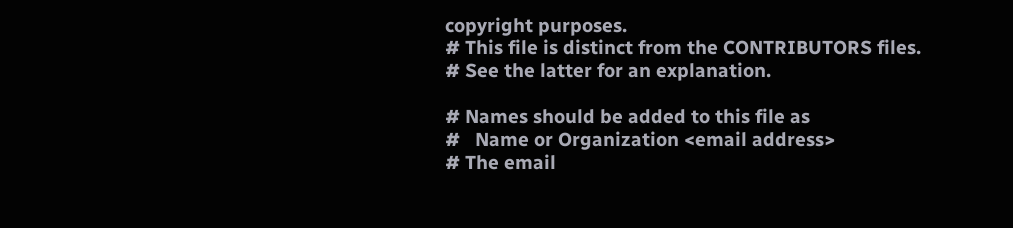copyright purposes.
# This file is distinct from the CONTRIBUTORS files.
# See the latter for an explanation.

# Names should be added to this file as
#   Name or Organization <email address>
# The email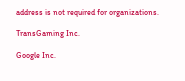address is not required for organizations.

TransGaming Inc.

Google Inc.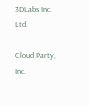3DLabs Inc. Ltd.

Cloud Party, Inc.